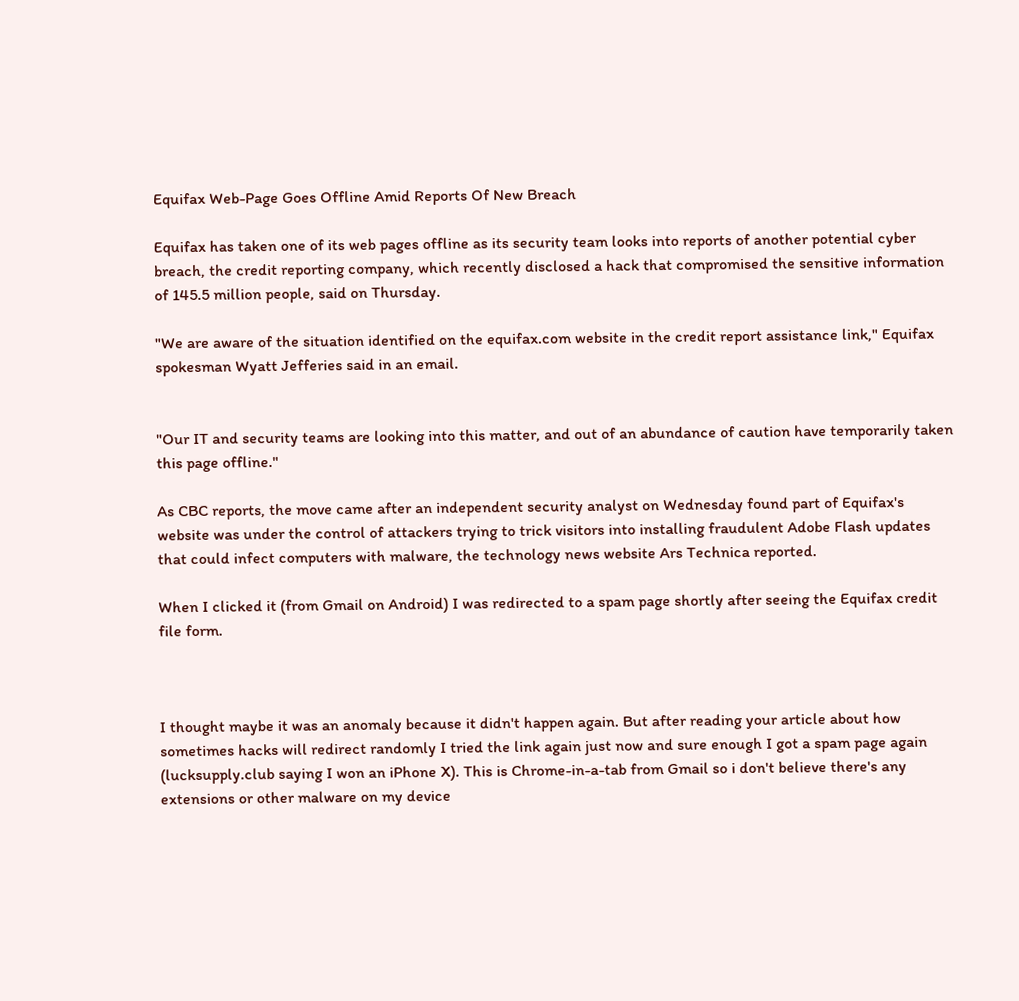Equifax Web-Page Goes Offline Amid Reports Of New Breach

Equifax has taken one of its web pages offline as its security team looks into reports of another potential cyber breach, the credit reporting company, which recently disclosed a hack that compromised the sensitive information of 145.5 million people, said on Thursday.

"We are aware of the situation identified on the equifax.com website in the credit report assistance link," Equifax spokesman Wyatt Jefferies said in an email.


"Our IT and security teams are looking into this matter, and out of an abundance of caution have temporarily taken this page offline."

As CBC reports, the move came after an independent security analyst on Wednesday found part of Equifax's website was under the control of attackers trying to trick visitors into installing fraudulent Adobe Flash updates that could infect computers with malware, the technology news website Ars Technica reported.

When I clicked it (from Gmail on Android) I was redirected to a spam page shortly after seeing the Equifax credit file form.



I thought maybe it was an anomaly because it didn't happen again. But after reading your article about how sometimes hacks will redirect randomly I tried the link again just now and sure enough I got a spam page again (lucksupply.club saying I won an iPhone X). This is Chrome-in-a-tab from Gmail so i don't believe there's any extensions or other malware on my device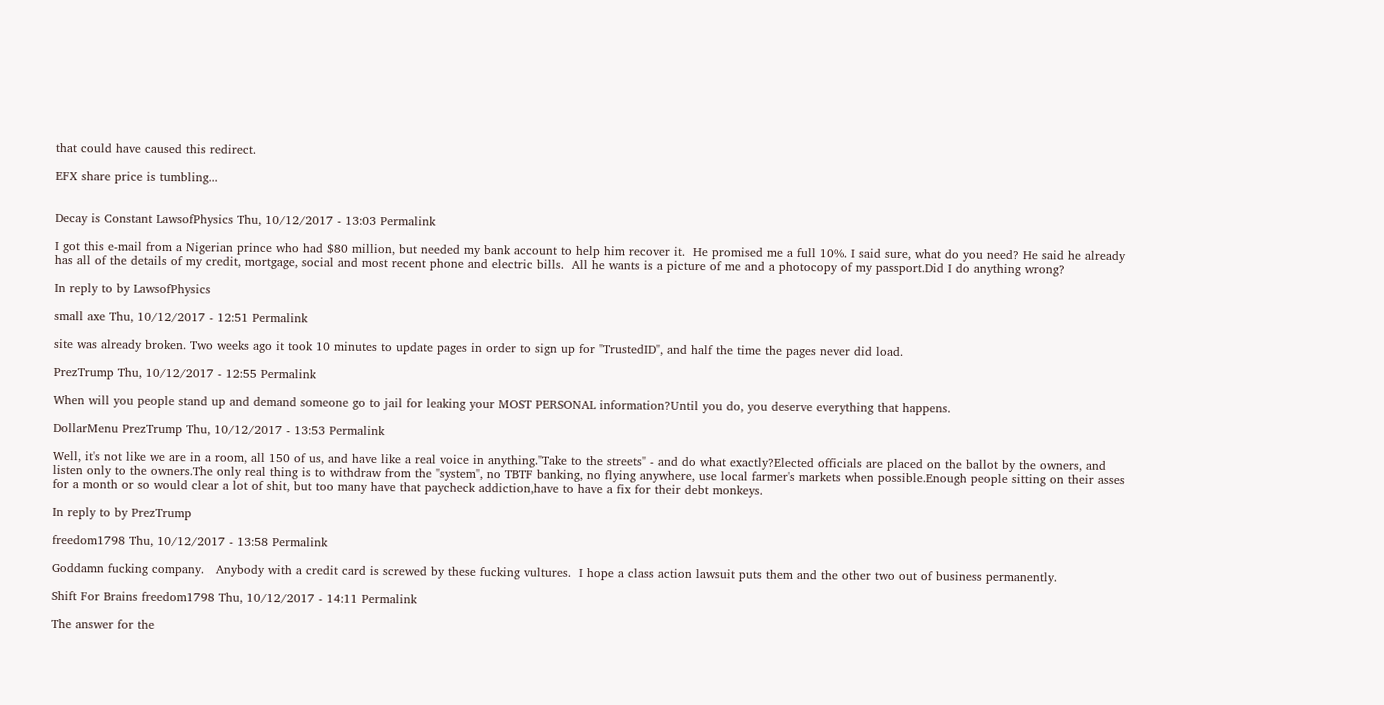that could have caused this redirect.

EFX share price is tumbling...


Decay is Constant LawsofPhysics Thu, 10/12/2017 - 13:03 Permalink

I got this e-mail from a Nigerian prince who had $80 million, but needed my bank account to help him recover it.  He promised me a full 10%. I said sure, what do you need? He said he already has all of the details of my credit, mortgage, social and most recent phone and electric bills.  All he wants is a picture of me and a photocopy of my passport.Did I do anything wrong?

In reply to by LawsofPhysics

small axe Thu, 10/12/2017 - 12:51 Permalink

site was already broken. Two weeks ago it took 10 minutes to update pages in order to sign up for "TrustedID", and half the time the pages never did load.

PrezTrump Thu, 10/12/2017 - 12:55 Permalink

When will you people stand up and demand someone go to jail for leaking your MOST PERSONAL information?Until you do, you deserve everything that happens.

DollarMenu PrezTrump Thu, 10/12/2017 - 13:53 Permalink

Well, it's not like we are in a room, all 150 of us, and have like a real voice in anything."Take to the streets" - and do what exactly?Elected officials are placed on the ballot by the owners, and listen only to the owners.The only real thing is to withdraw from the "system", no TBTF banking, no flying anywhere, use local farmer's markets when possible.Enough people sitting on their asses for a month or so would clear a lot of shit, but too many have that paycheck addiction,have to have a fix for their debt monkeys.

In reply to by PrezTrump

freedom1798 Thu, 10/12/2017 - 13:58 Permalink

Goddamn fucking company.   Anybody with a credit card is screwed by these fucking vultures.  I hope a class action lawsuit puts them and the other two out of business permanently.

Shift For Brains freedom1798 Thu, 10/12/2017 - 14:11 Permalink

The answer for the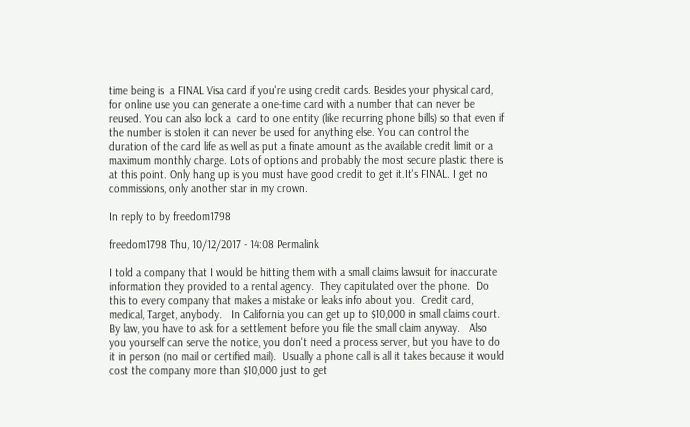time being is  a FINAL Visa card if you're using credit cards. Besides your physical card, for online use you can generate a one-time card with a number that can never be reused. You can also lock a  card to one entity (like recurring phone bills) so that even if the number is stolen it can never be used for anything else. You can control the duration of the card life as well as put a finate amount as the available credit limit or a maximum monthly charge. Lots of options and probably the most secure plastic there is at this point. Only hang up is you must have good credit to get it.It's FINAL. I get no commissions, only another star in my crown.

In reply to by freedom1798

freedom1798 Thu, 10/12/2017 - 14:08 Permalink

I told a company that I would be hitting them with a small claims lawsuit for inaccurate information they provided to a rental agency.  They capitulated over the phone.  Do this to every company that makes a mistake or leaks info about you.  Credit card, medical, Target, anybody.   In California you can get up to $10,000 in small claims court.  By law, you have to ask for a settlement before you file the small claim anyway.   Also you yourself can serve the notice, you don't need a process server, but you have to do it in person (no mail or certified mail).  Usually a phone call is all it takes because it would cost the company more than $10,000 just to get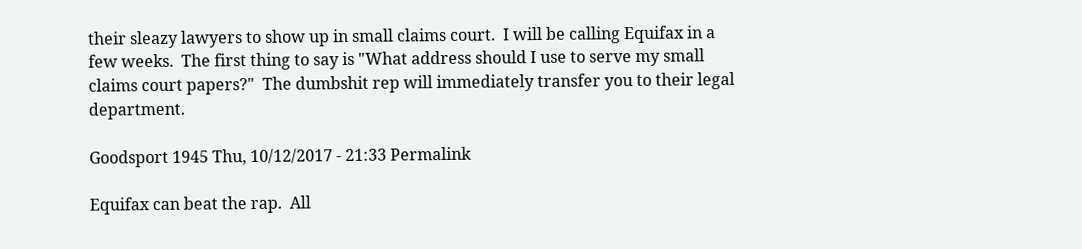their sleazy lawyers to show up in small claims court.  I will be calling Equifax in a few weeks.  The first thing to say is "What address should I use to serve my small claims court papers?"  The dumbshit rep will immediately transfer you to their legal department.

Goodsport 1945 Thu, 10/12/2017 - 21:33 Permalink

Equifax can beat the rap.  All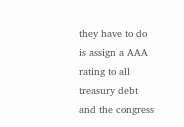they have to do is assign a AAA rating to all treasury debt and the congress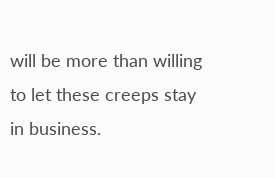will be more than willing to let these creeps stay in business.